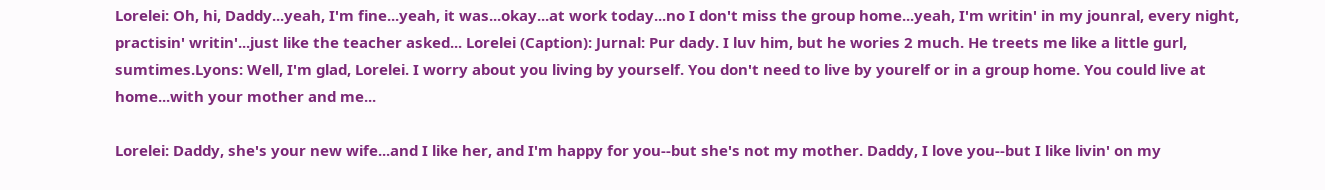Lorelei: Oh, hi, Daddy...yeah, I'm fine...yeah, it was...okay...at work today...no I don't miss the group home...yeah, I'm writin' in my jounral, every night, practisin' writin'...just like the teacher asked... Lorelei (Caption): Jurnal: Pur dady. I luv him, but he wories 2 much. He treets me like a little gurl, sumtimes.Lyons: Well, I'm glad, Lorelei. I worry about you living by yourself. You don't need to live by yourelf or in a group home. You could live at home...with your mother and me...

Lorelei: Daddy, she's your new wife...and I like her, and I'm happy for you--but she's not my mother. Daddy, I love you--but I like livin' on my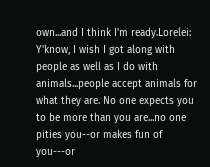own...and I think I'm ready.Lorelei: Y'know, I wish I got along with people as well as I do with animals...people accept animals for what they are. No one expects you to be more than you are...no one pities you--or makes fun of you---or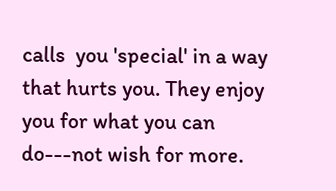calls  you 'special' in a way that hurts you. They enjoy you for what you can do---not wish for more.